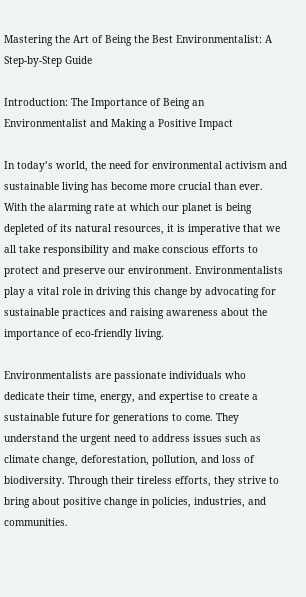Mastering the Art of Being the Best Environmentalist: A Step-by-Step Guide

Introduction: The Importance of Being an Environmentalist and Making a Positive Impact

In today’s world, the need for environmental activism and sustainable living has become more crucial than ever. With the alarming rate at which our planet is being depleted of its natural resources, it is imperative that we all take responsibility and make conscious efforts to protect and preserve our environment. Environmentalists play a vital role in driving this change by advocating for sustainable practices and raising awareness about the importance of eco-friendly living.

Environmentalists are passionate individuals who dedicate their time, energy, and expertise to create a sustainable future for generations to come. They understand the urgent need to address issues such as climate change, deforestation, pollution, and loss of biodiversity. Through their tireless efforts, they strive to bring about positive change in policies, industries, and communities.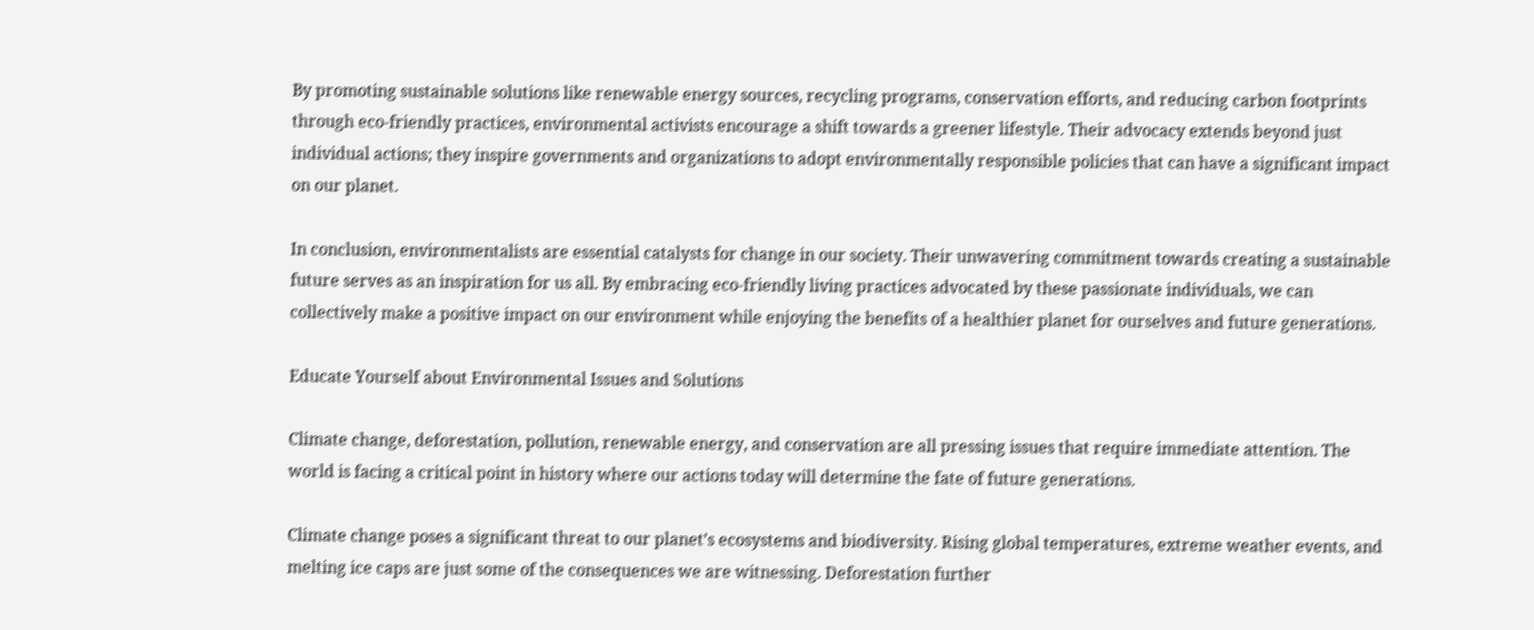By promoting sustainable solutions like renewable energy sources, recycling programs, conservation efforts, and reducing carbon footprints through eco-friendly practices, environmental activists encourage a shift towards a greener lifestyle. Their advocacy extends beyond just individual actions; they inspire governments and organizations to adopt environmentally responsible policies that can have a significant impact on our planet.

In conclusion, environmentalists are essential catalysts for change in our society. Their unwavering commitment towards creating a sustainable future serves as an inspiration for us all. By embracing eco-friendly living practices advocated by these passionate individuals, we can collectively make a positive impact on our environment while enjoying the benefits of a healthier planet for ourselves and future generations.

Educate Yourself about Environmental Issues and Solutions

Climate change, deforestation, pollution, renewable energy, and conservation are all pressing issues that require immediate attention. The world is facing a critical point in history where our actions today will determine the fate of future generations.

Climate change poses a significant threat to our planet’s ecosystems and biodiversity. Rising global temperatures, extreme weather events, and melting ice caps are just some of the consequences we are witnessing. Deforestation further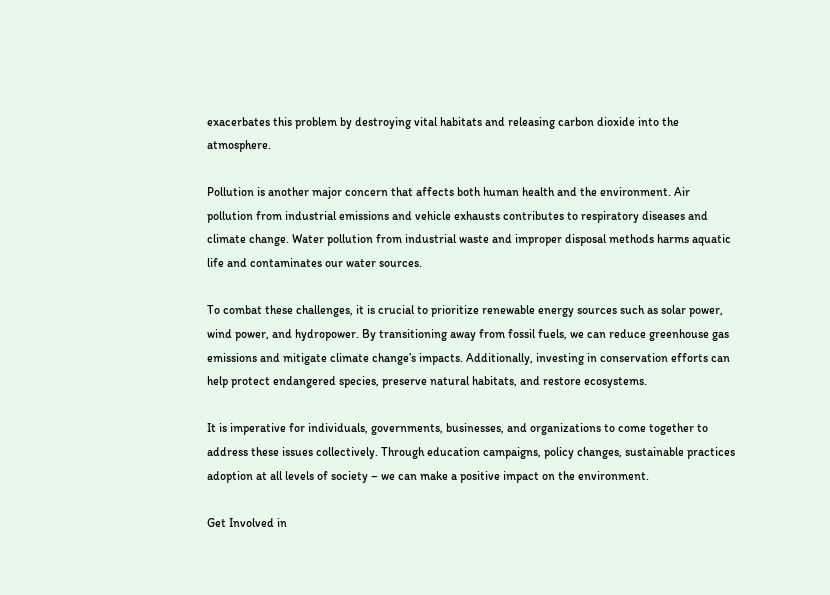exacerbates this problem by destroying vital habitats and releasing carbon dioxide into the atmosphere.

Pollution is another major concern that affects both human health and the environment. Air pollution from industrial emissions and vehicle exhausts contributes to respiratory diseases and climate change. Water pollution from industrial waste and improper disposal methods harms aquatic life and contaminates our water sources.

To combat these challenges, it is crucial to prioritize renewable energy sources such as solar power, wind power, and hydropower. By transitioning away from fossil fuels, we can reduce greenhouse gas emissions and mitigate climate change’s impacts. Additionally, investing in conservation efforts can help protect endangered species, preserve natural habitats, and restore ecosystems.

It is imperative for individuals, governments, businesses, and organizations to come together to address these issues collectively. Through education campaigns, policy changes, sustainable practices adoption at all levels of society – we can make a positive impact on the environment.

Get Involved in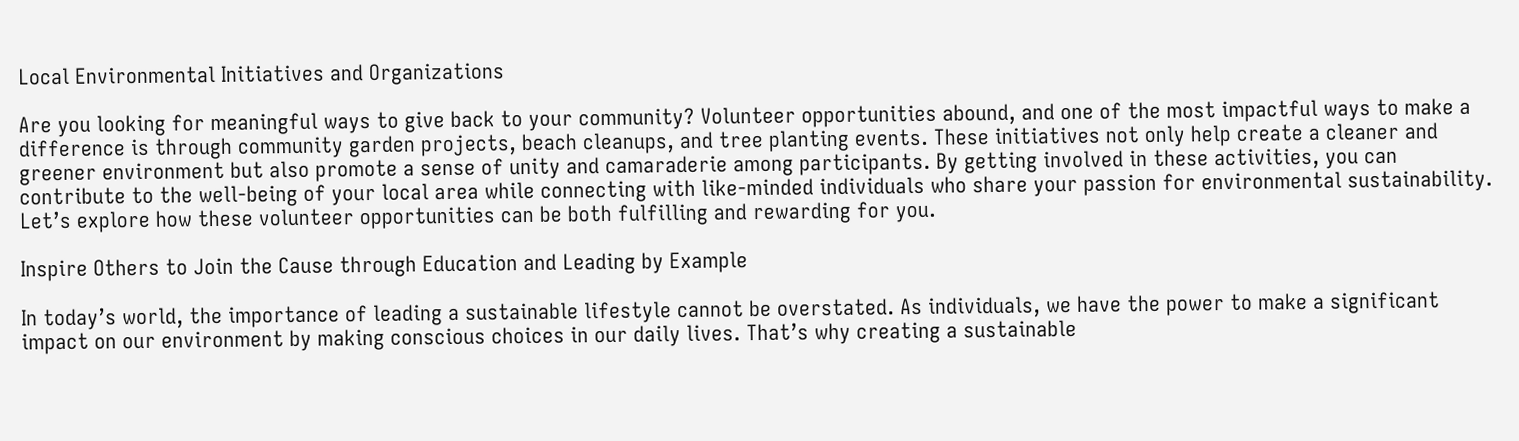Local Environmental Initiatives and Organizations

Are you looking for meaningful ways to give back to your community? Volunteer opportunities abound, and one of the most impactful ways to make a difference is through community garden projects, beach cleanups, and tree planting events. These initiatives not only help create a cleaner and greener environment but also promote a sense of unity and camaraderie among participants. By getting involved in these activities, you can contribute to the well-being of your local area while connecting with like-minded individuals who share your passion for environmental sustainability. Let’s explore how these volunteer opportunities can be both fulfilling and rewarding for you.

Inspire Others to Join the Cause through Education and Leading by Example

In today’s world, the importance of leading a sustainable lifestyle cannot be overstated. As individuals, we have the power to make a significant impact on our environment by making conscious choices in our daily lives. That’s why creating a sustainable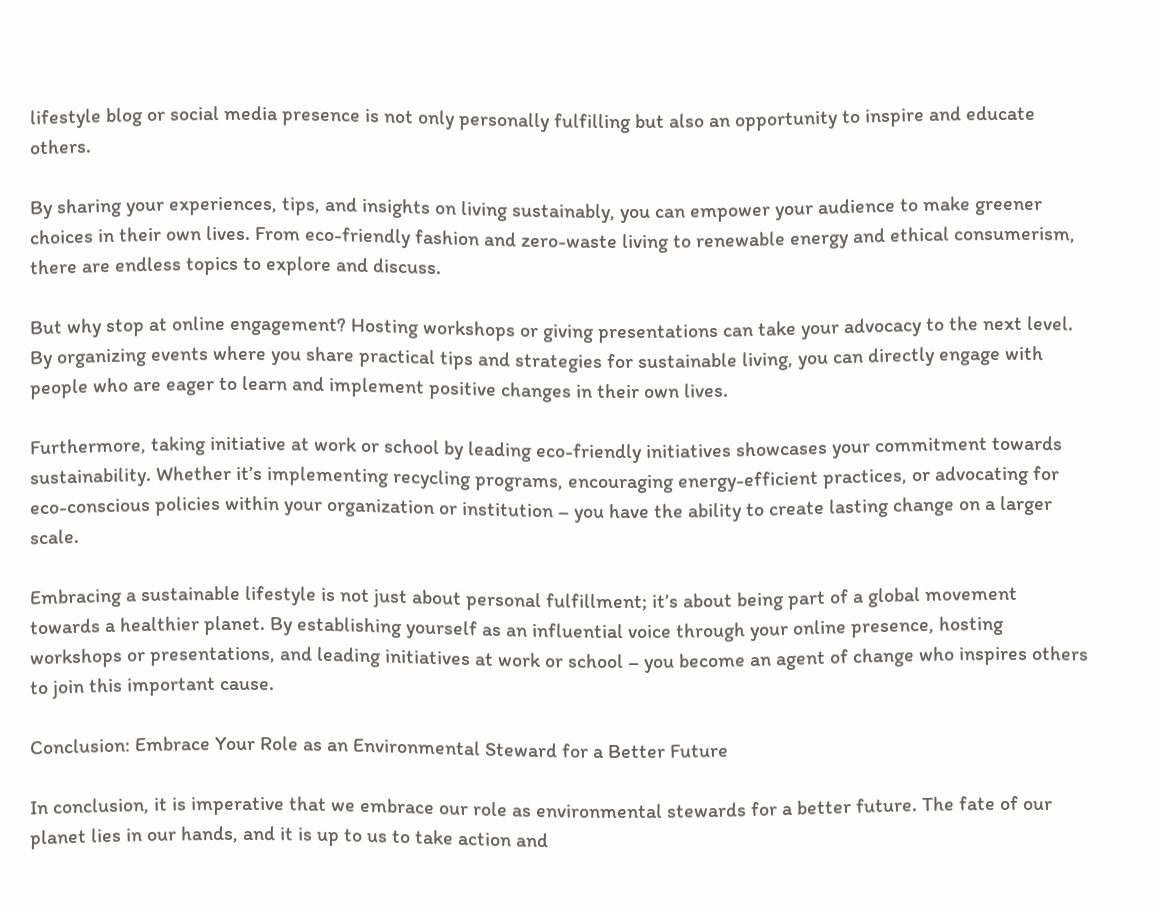lifestyle blog or social media presence is not only personally fulfilling but also an opportunity to inspire and educate others.

By sharing your experiences, tips, and insights on living sustainably, you can empower your audience to make greener choices in their own lives. From eco-friendly fashion and zero-waste living to renewable energy and ethical consumerism, there are endless topics to explore and discuss.

But why stop at online engagement? Hosting workshops or giving presentations can take your advocacy to the next level. By organizing events where you share practical tips and strategies for sustainable living, you can directly engage with people who are eager to learn and implement positive changes in their own lives.

Furthermore, taking initiative at work or school by leading eco-friendly initiatives showcases your commitment towards sustainability. Whether it’s implementing recycling programs, encouraging energy-efficient practices, or advocating for eco-conscious policies within your organization or institution – you have the ability to create lasting change on a larger scale.

Embracing a sustainable lifestyle is not just about personal fulfillment; it’s about being part of a global movement towards a healthier planet. By establishing yourself as an influential voice through your online presence, hosting workshops or presentations, and leading initiatives at work or school – you become an agent of change who inspires others to join this important cause.

Conclusion: Embrace Your Role as an Environmental Steward for a Better Future

In conclusion, it is imperative that we embrace our role as environmental stewards for a better future. The fate of our planet lies in our hands, and it is up to us to take action and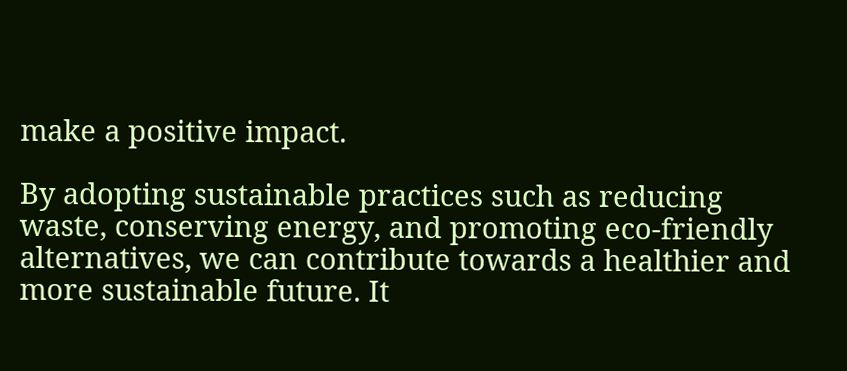make a positive impact.

By adopting sustainable practices such as reducing waste, conserving energy, and promoting eco-friendly alternatives, we can contribute towards a healthier and more sustainable future. It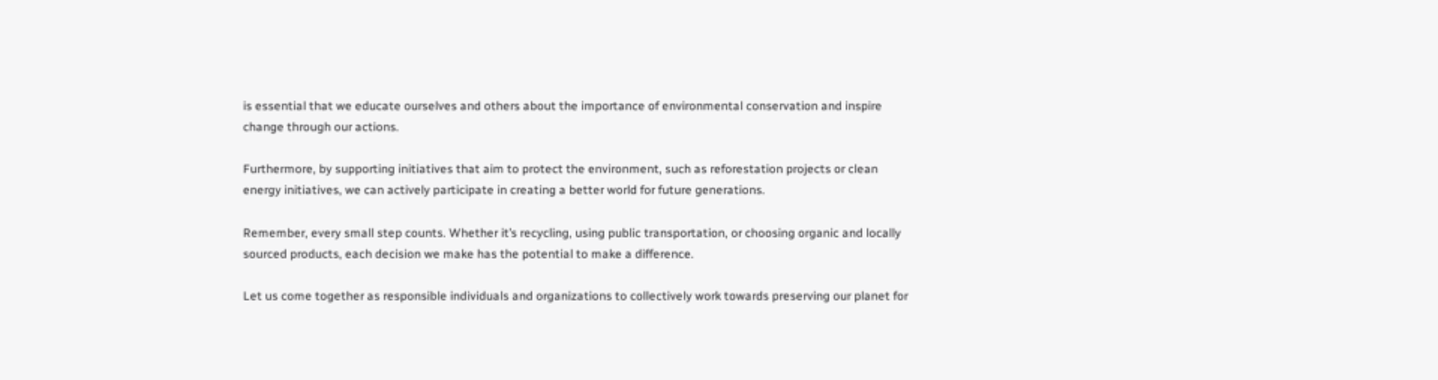is essential that we educate ourselves and others about the importance of environmental conservation and inspire change through our actions.

Furthermore, by supporting initiatives that aim to protect the environment, such as reforestation projects or clean energy initiatives, we can actively participate in creating a better world for future generations.

Remember, every small step counts. Whether it’s recycling, using public transportation, or choosing organic and locally sourced products, each decision we make has the potential to make a difference.

Let us come together as responsible individuals and organizations to collectively work towards preserving our planet for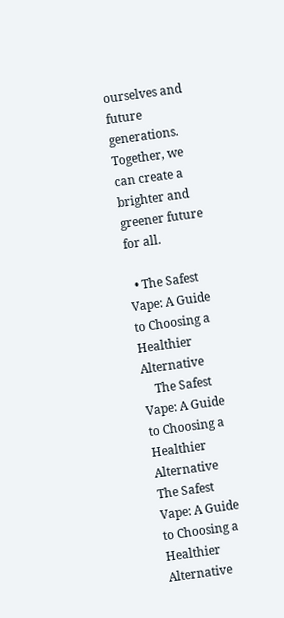ourselves and future generations. Together, we can create a brighter and greener future for all.

  • The Safest Vape: A Guide to Choosing a Healthier Alternative
    The Safest Vape: A Guide to Choosing a Healthier Alternative The Safest Vape: A Guide to Choosing a Healthier Alternative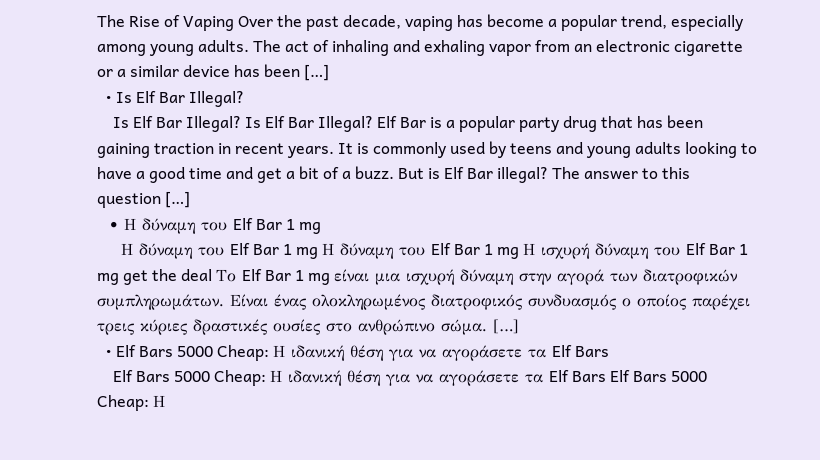The Rise of Vaping Over the past decade, vaping has become a popular trend, especially among young adults. The act of inhaling and exhaling vapor from an electronic cigarette or a similar device has been […]
  • Is Elf Bar Illegal?
    Is Elf Bar Illegal? Is Elf Bar Illegal? Elf Bar is a popular party drug that has been gaining traction in recent years. It is commonly used by teens and young adults looking to have a good time and get a bit of a buzz. But is Elf Bar illegal? The answer to this question […]
  • Η δύναμη του Elf Bar 1 mg
    Η δύναμη του Elf Bar 1 mg Η δύναμη του Elf Bar 1 mg Η ισχυρή δύναμη του Elf Bar 1 mg get the deal Το Elf Bar 1 mg είναι μια ισχυρή δύναμη στην αγορά των διατροφικών συμπληρωμάτων. Είναι ένας ολοκληρωμένος διατροφικός συνδυασμός ο οποίος παρέχει τρεις κύριες δραστικές ουσίες στο ανθρώπινο σώμα. […]
  • Elf Bars 5000 Cheap: Η ιδανική θέση για να αγοράσετε τα Elf Bars
    Elf Bars 5000 Cheap: Η ιδανική θέση για να αγοράσετε τα Elf Bars Elf Bars 5000 Cheap: Η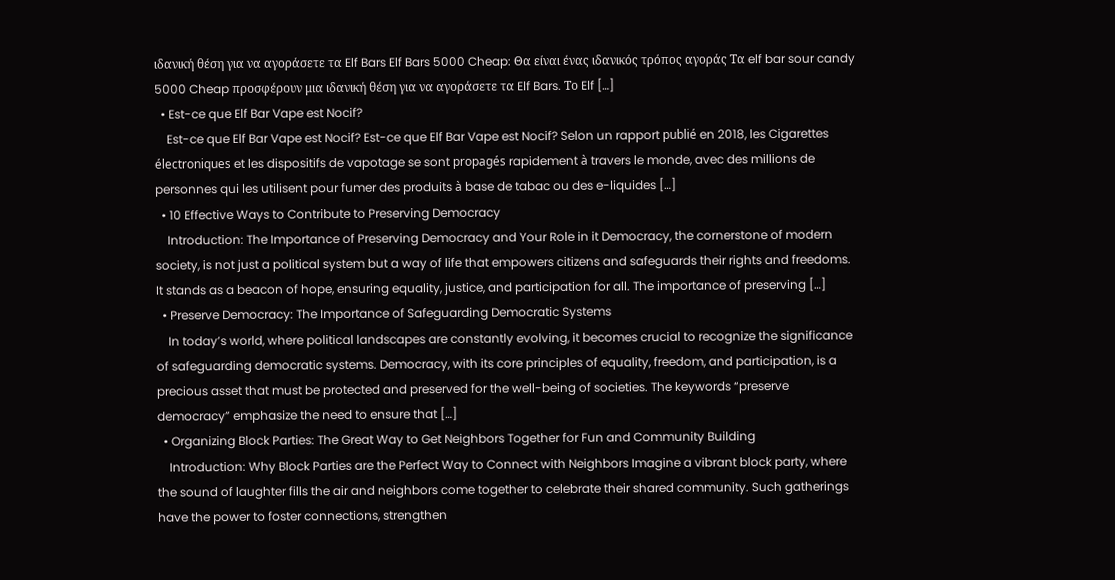ιδανική θέση για να αγοράσετε τα Elf Bars Elf Bars 5000 Cheap: Θα είναι ένας ιδανικός τρόπος αγοράς Τα elf bar sour candy 5000 Cheap προσφέρουν μια ιδανική θέση για να αγοράσετε τα Elf Bars. Το Elf […]
  • Est-ce que Elf Bar Vape est Nocif?
    Est-ce que Elf Bar Vape est Nocif? Est-ce que Elf Bar Vape est Nocif? Selon un rapport publié en 2018, les Cigarettes électroniques et les dispositifs de vapotage se sont propagés rapidement à travers le monde, avec des millions de personnes qui les utilisent pour fumer des produits à base de tabac ou des e-liquides […]
  • 10 Effective Ways to Contribute to Preserving Democracy
    Introduction: The Importance of Preserving Democracy and Your Role in it Democracy, the cornerstone of modern society, is not just a political system but a way of life that empowers citizens and safeguards their rights and freedoms. It stands as a beacon of hope, ensuring equality, justice, and participation for all. The importance of preserving […]
  • Preserve Democracy: The Importance of Safeguarding Democratic Systems
    In today’s world, where political landscapes are constantly evolving, it becomes crucial to recognize the significance of safeguarding democratic systems. Democracy, with its core principles of equality, freedom, and participation, is a precious asset that must be protected and preserved for the well-being of societies. The keywords “preserve democracy” emphasize the need to ensure that […]
  • Organizing Block Parties: The Great Way to Get Neighbors Together for Fun and Community Building
    Introduction: Why Block Parties are the Perfect Way to Connect with Neighbors Imagine a vibrant block party, where the sound of laughter fills the air and neighbors come together to celebrate their shared community. Such gatherings have the power to foster connections, strengthen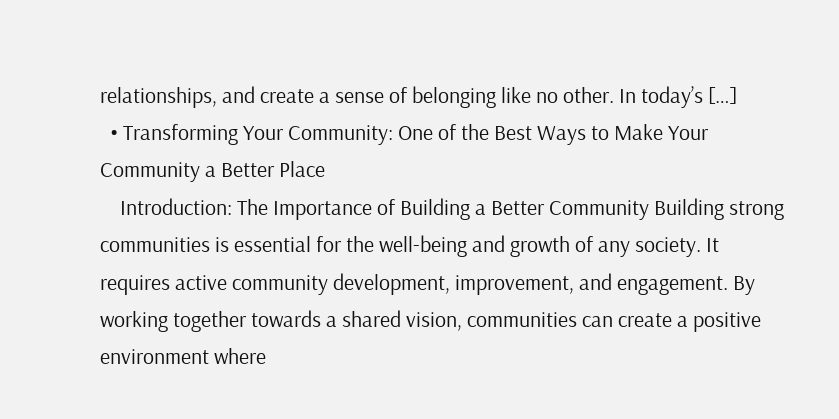relationships, and create a sense of belonging like no other. In today’s […]
  • Transforming Your Community: One of the Best Ways to Make Your Community a Better Place
    Introduction: The Importance of Building a Better Community Building strong communities is essential for the well-being and growth of any society. It requires active community development, improvement, and engagement. By working together towards a shared vision, communities can create a positive environment where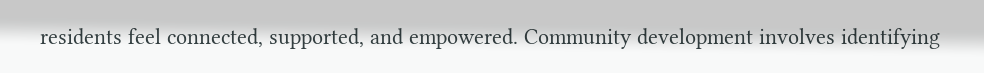residents feel connected, supported, and empowered. Community development involves identifying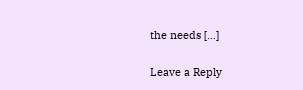the needs […]

Leave a Reply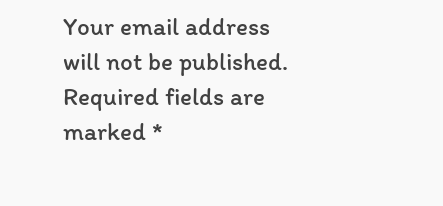Your email address will not be published. Required fields are marked *